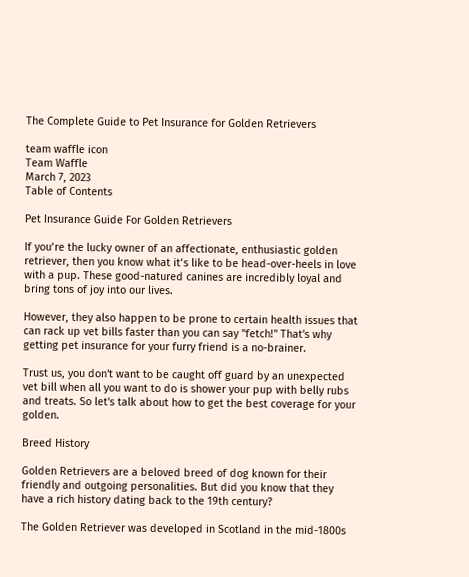The Complete Guide to Pet Insurance for Golden Retrievers

team waffle icon
Team Waffle
March 7, 2023
Table of Contents

Pet Insurance Guide For Golden Retrievers

If you’re the lucky owner of an affectionate, enthusiastic golden retriever, then you know what it’s like to be head-over-heels in love with a pup. These good-natured canines are incredibly loyal and bring tons of joy into our lives.

However, they also happen to be prone to certain health issues that can rack up vet bills faster than you can say "fetch!" That's why getting pet insurance for your furry friend is a no-brainer.

Trust us, you don't want to be caught off guard by an unexpected vet bill when all you want to do is shower your pup with belly rubs and treats. So let's talk about how to get the best coverage for your golden.

Breed History

Golden Retrievers are a beloved breed of dog known for their friendly and outgoing personalities. But did you know that they have a rich history dating back to the 19th century?

The Golden Retriever was developed in Scotland in the mid-1800s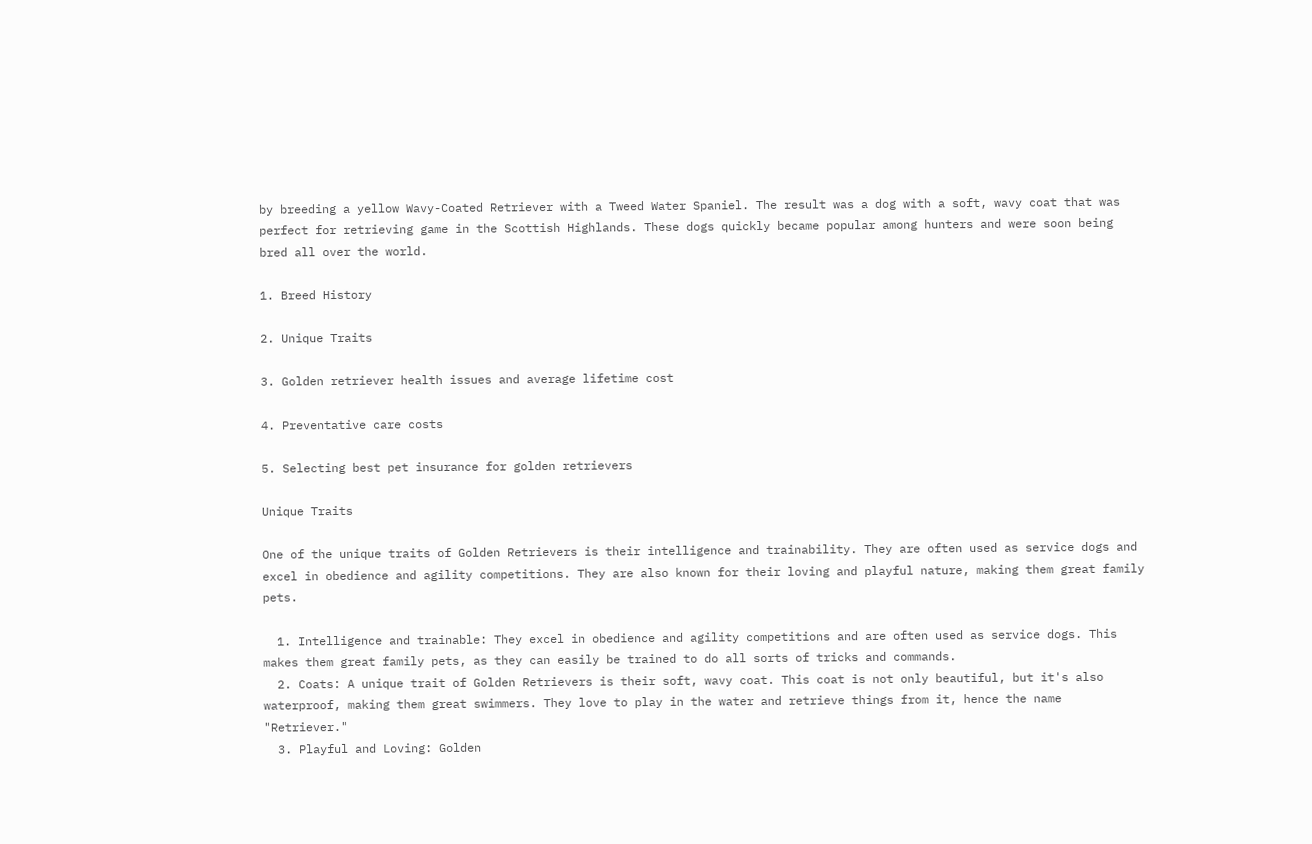by breeding a yellow Wavy-Coated Retriever with a Tweed Water Spaniel. The result was a dog with a soft, wavy coat that was perfect for retrieving game in the Scottish Highlands. These dogs quickly became popular among hunters and were soon being bred all over the world.

1. Breed History

2. Unique Traits

3. Golden retriever health issues and average lifetime cost

4. Preventative care costs

5. Selecting best pet insurance for golden retrievers

Unique Traits

One of the unique traits of Golden Retrievers is their intelligence and trainability. They are often used as service dogs and excel in obedience and agility competitions. They are also known for their loving and playful nature, making them great family pets.

  1. Intelligence and trainable: They excel in obedience and agility competitions and are often used as service dogs. This makes them great family pets, as they can easily be trained to do all sorts of tricks and commands.
  2. Coats: A unique trait of Golden Retrievers is their soft, wavy coat. This coat is not only beautiful, but it's also waterproof, making them great swimmers. They love to play in the water and retrieve things from it, hence the name "Retriever."
  3. Playful and Loving: Golden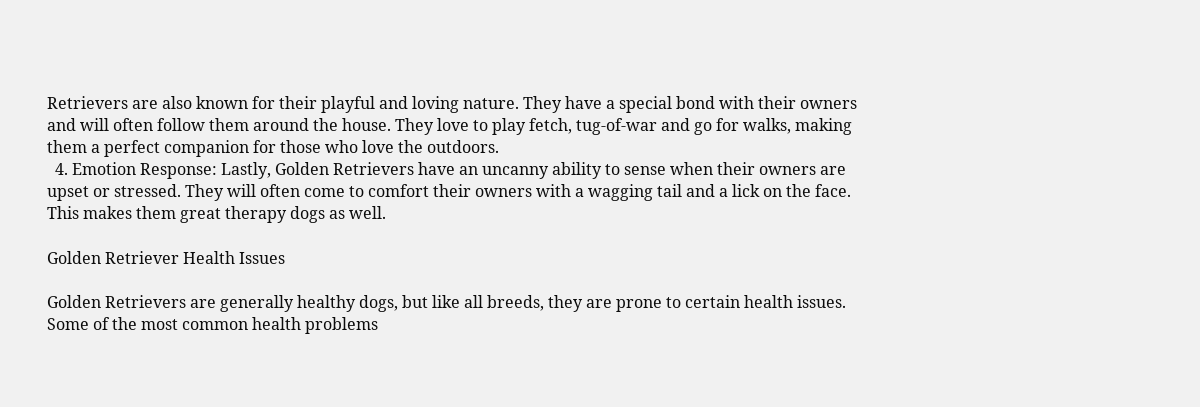Retrievers are also known for their playful and loving nature. They have a special bond with their owners and will often follow them around the house. They love to play fetch, tug-of-war and go for walks, making them a perfect companion for those who love the outdoors.
  4. Emotion Response: Lastly, Golden Retrievers have an uncanny ability to sense when their owners are upset or stressed. They will often come to comfort their owners with a wagging tail and a lick on the face. This makes them great therapy dogs as well.

Golden Retriever Health Issues

Golden Retrievers are generally healthy dogs, but like all breeds, they are prone to certain health issues. Some of the most common health problems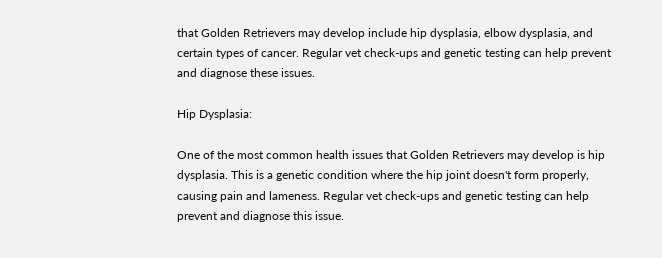that Golden Retrievers may develop include hip dysplasia, elbow dysplasia, and certain types of cancer. Regular vet check-ups and genetic testing can help prevent and diagnose these issues.

Hip Dysplasia:

One of the most common health issues that Golden Retrievers may develop is hip dysplasia. This is a genetic condition where the hip joint doesn't form properly, causing pain and lameness. Regular vet check-ups and genetic testing can help prevent and diagnose this issue.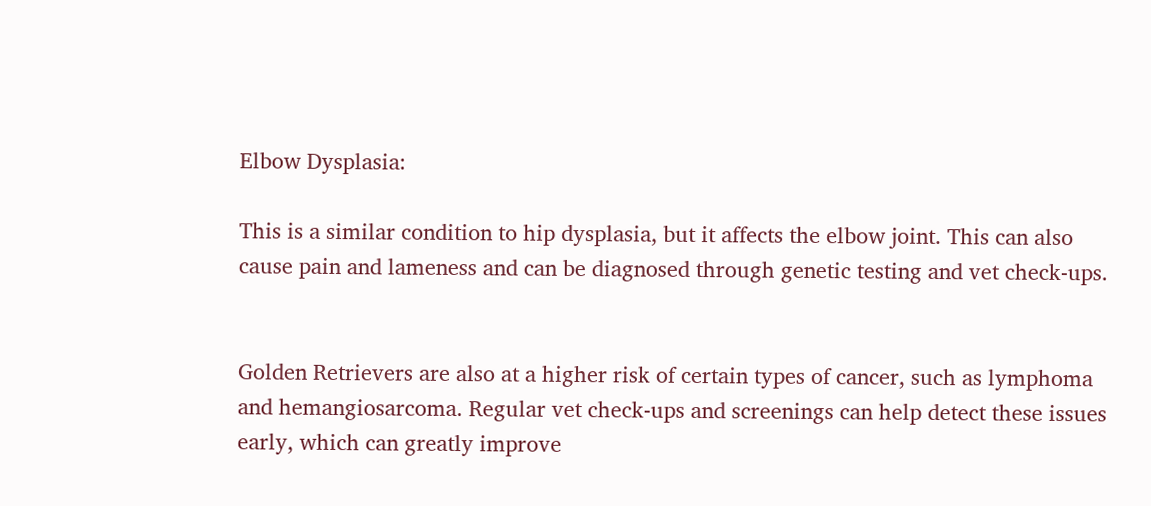Elbow Dysplasia:

This is a similar condition to hip dysplasia, but it affects the elbow joint. This can also cause pain and lameness and can be diagnosed through genetic testing and vet check-ups.


Golden Retrievers are also at a higher risk of certain types of cancer, such as lymphoma and hemangiosarcoma. Regular vet check-ups and screenings can help detect these issues early, which can greatly improve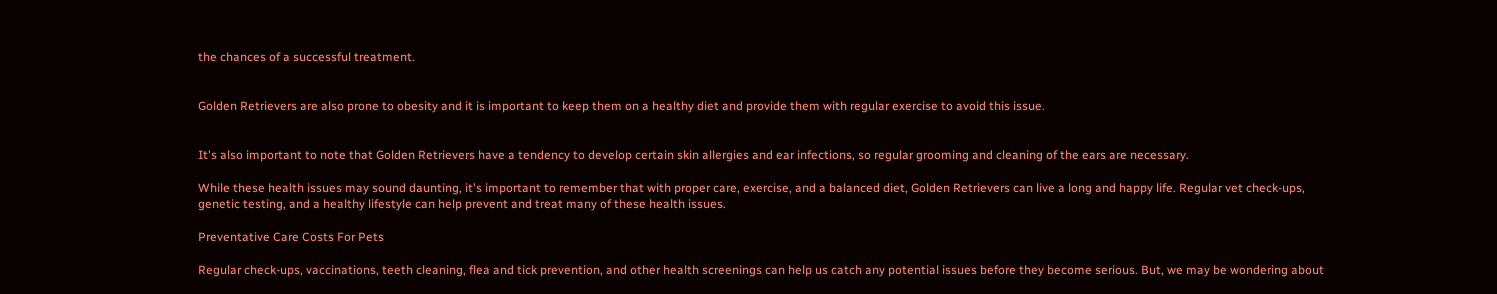the chances of a successful treatment.


Golden Retrievers are also prone to obesity and it is important to keep them on a healthy diet and provide them with regular exercise to avoid this issue.


It's also important to note that Golden Retrievers have a tendency to develop certain skin allergies and ear infections, so regular grooming and cleaning of the ears are necessary.

While these health issues may sound daunting, it's important to remember that with proper care, exercise, and a balanced diet, Golden Retrievers can live a long and happy life. Regular vet check-ups, genetic testing, and a healthy lifestyle can help prevent and treat many of these health issues.

Preventative Care Costs For Pets

Regular check-ups, vaccinations, teeth cleaning, flea and tick prevention, and other health screenings can help us catch any potential issues before they become serious. But, we may be wondering about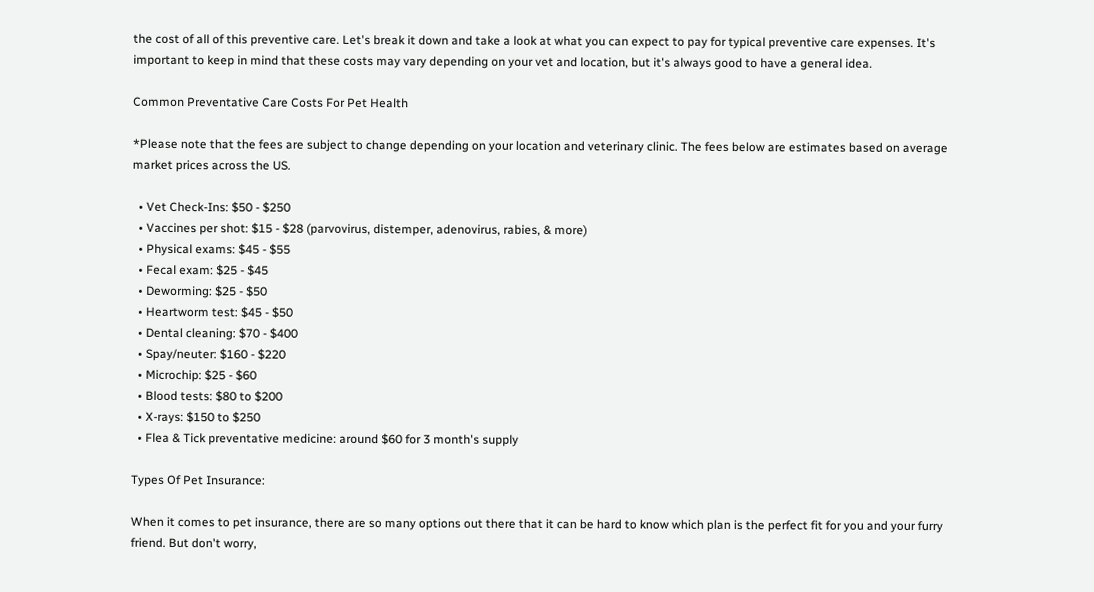the cost of all of this preventive care. Let's break it down and take a look at what you can expect to pay for typical preventive care expenses. It's important to keep in mind that these costs may vary depending on your vet and location, but it's always good to have a general idea.

Common Preventative Care Costs For Pet Health

*Please note that the fees are subject to change depending on your location and veterinary clinic. The fees below are estimates based on average market prices across the US.

  • Vet Check-Ins: $50 - $250
  • Vaccines per shot: $15 - $28 (parvovirus, distemper, adenovirus, rabies, & more)
  • Physical exams: $45 - $55
  • Fecal exam: $25 - $45
  • Deworming: $25 - $50
  • Heartworm test: $45 - $50
  • Dental cleaning: $70 - $400
  • Spay/neuter: $160 - $220
  • Microchip: $25 - $60
  • Blood tests: $80 to $200
  • X-rays: $150 to $250
  • Flea & Tick preventative medicine: around $60 for 3 month's supply

Types Of Pet Insurance:

When it comes to pet insurance, there are so many options out there that it can be hard to know which plan is the perfect fit for you and your furry friend. But don't worry,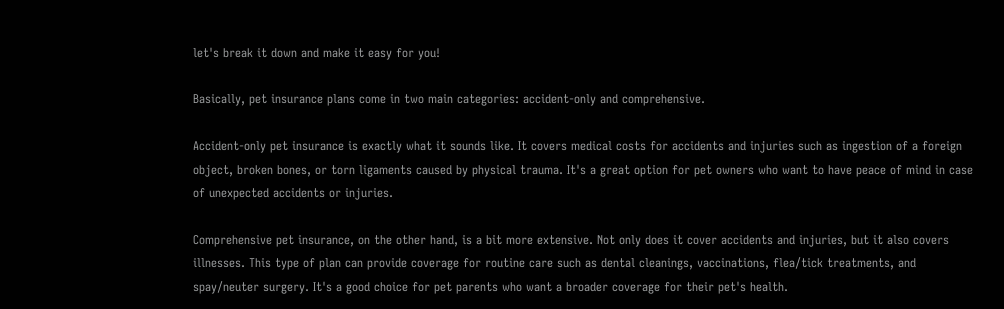let's break it down and make it easy for you!

Basically, pet insurance plans come in two main categories: accident-only and comprehensive.

Accident-only pet insurance is exactly what it sounds like. It covers medical costs for accidents and injuries such as ingestion of a foreign object, broken bones, or torn ligaments caused by physical trauma. It's a great option for pet owners who want to have peace of mind in case of unexpected accidents or injuries.

Comprehensive pet insurance, on the other hand, is a bit more extensive. Not only does it cover accidents and injuries, but it also covers illnesses. This type of plan can provide coverage for routine care such as dental cleanings, vaccinations, flea/tick treatments, and spay/neuter surgery. It's a good choice for pet parents who want a broader coverage for their pet's health.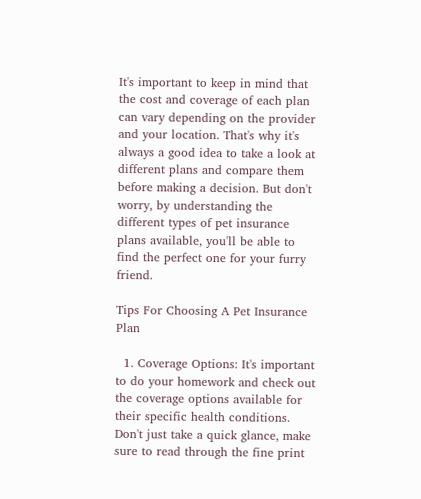It's important to keep in mind that the cost and coverage of each plan can vary depending on the provider and your location. That's why it's always a good idea to take a look at different plans and compare them before making a decision. But don't worry, by understanding the different types of pet insurance plans available, you'll be able to find the perfect one for your furry friend.

Tips For Choosing A Pet Insurance Plan

  1. Coverage Options: It's important to do your homework and check out the coverage options available for their specific health conditions. Don't just take a quick glance, make sure to read through the fine print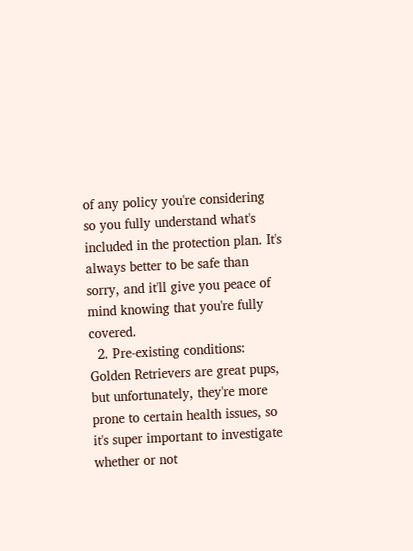of any policy you're considering so you fully understand what's included in the protection plan. It's always better to be safe than sorry, and it'll give you peace of mind knowing that you're fully covered.
  2. Pre-existing conditions: Golden Retrievers are great pups, but unfortunately, they're more prone to certain health issues, so it's super important to investigate whether or not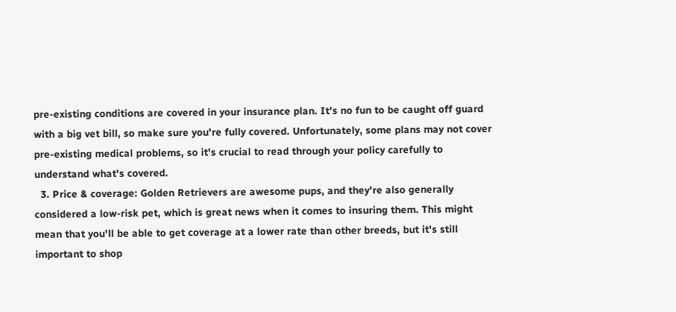pre-existing conditions are covered in your insurance plan. It's no fun to be caught off guard with a big vet bill, so make sure you're fully covered. Unfortunately, some plans may not cover pre-existing medical problems, so it's crucial to read through your policy carefully to understand what's covered.
  3. Price & coverage: Golden Retrievers are awesome pups, and they're also generally considered a low-risk pet, which is great news when it comes to insuring them. This might mean that you'll be able to get coverage at a lower rate than other breeds, but it's still important to shop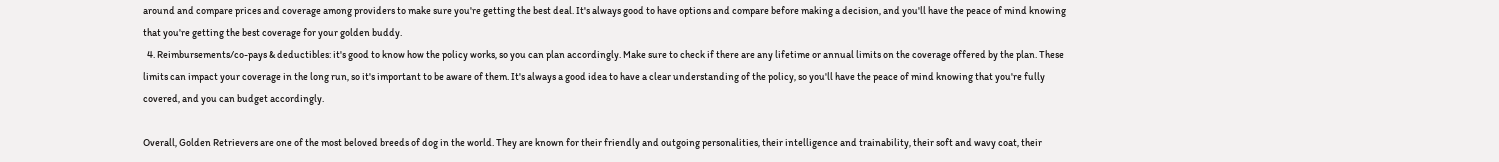around and compare prices and coverage among providers to make sure you're getting the best deal. It's always good to have options and compare before making a decision, and you'll have the peace of mind knowing that you're getting the best coverage for your golden buddy.
  4. Reimbursements/co-pays & deductibles: it's good to know how the policy works, so you can plan accordingly. Make sure to check if there are any lifetime or annual limits on the coverage offered by the plan. These limits can impact your coverage in the long run, so it's important to be aware of them. It's always a good idea to have a clear understanding of the policy, so you'll have the peace of mind knowing that you're fully covered, and you can budget accordingly.

Overall, Golden Retrievers are one of the most beloved breeds of dog in the world. They are known for their friendly and outgoing personalities, their intelligence and trainability, their soft and wavy coat, their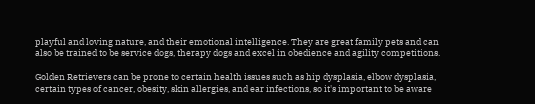playful and loving nature, and their emotional intelligence. They are great family pets and can also be trained to be service dogs, therapy dogs and excel in obedience and agility competitions.

Golden Retrievers can be prone to certain health issues such as hip dysplasia, elbow dysplasia, certain types of cancer, obesity, skin allergies, and ear infections, so it's important to be aware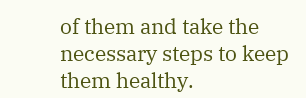of them and take the necessary steps to keep them healthy.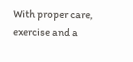With proper care, exercise and a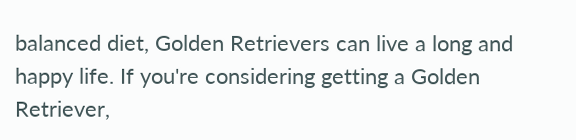balanced diet, Golden Retrievers can live a long and happy life. If you're considering getting a Golden Retriever,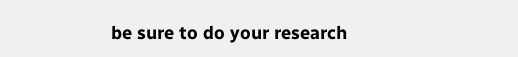be sure to do your research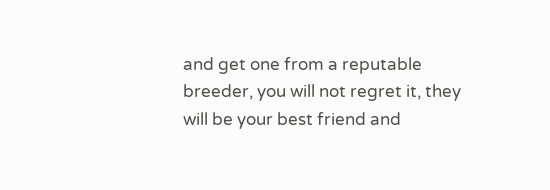and get one from a reputable breeder, you will not regret it, they will be your best friend and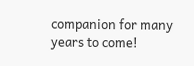companion for many years to come!